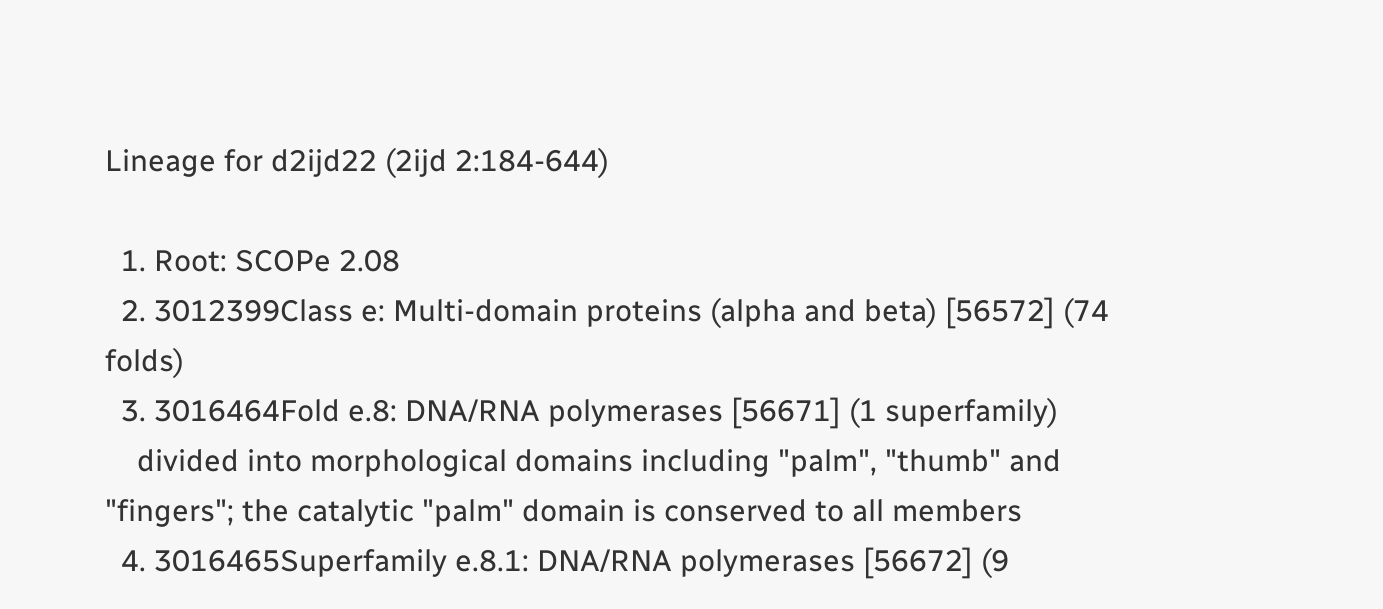Lineage for d2ijd22 (2ijd 2:184-644)

  1. Root: SCOPe 2.08
  2. 3012399Class e: Multi-domain proteins (alpha and beta) [56572] (74 folds)
  3. 3016464Fold e.8: DNA/RNA polymerases [56671] (1 superfamily)
    divided into morphological domains including "palm", "thumb" and "fingers"; the catalytic "palm" domain is conserved to all members
  4. 3016465Superfamily e.8.1: DNA/RNA polymerases [56672] (9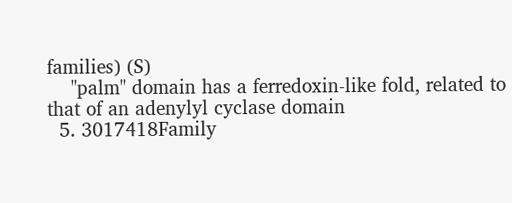families) (S)
    "palm" domain has a ferredoxin-like fold, related to that of an adenylyl cyclase domain
  5. 3017418Family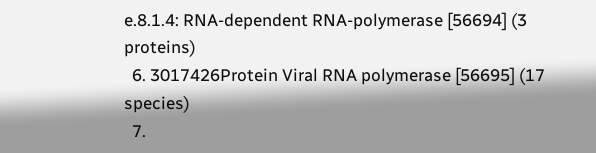e.8.1.4: RNA-dependent RNA-polymerase [56694] (3 proteins)
  6. 3017426Protein Viral RNA polymerase [56695] (17 species)
  7.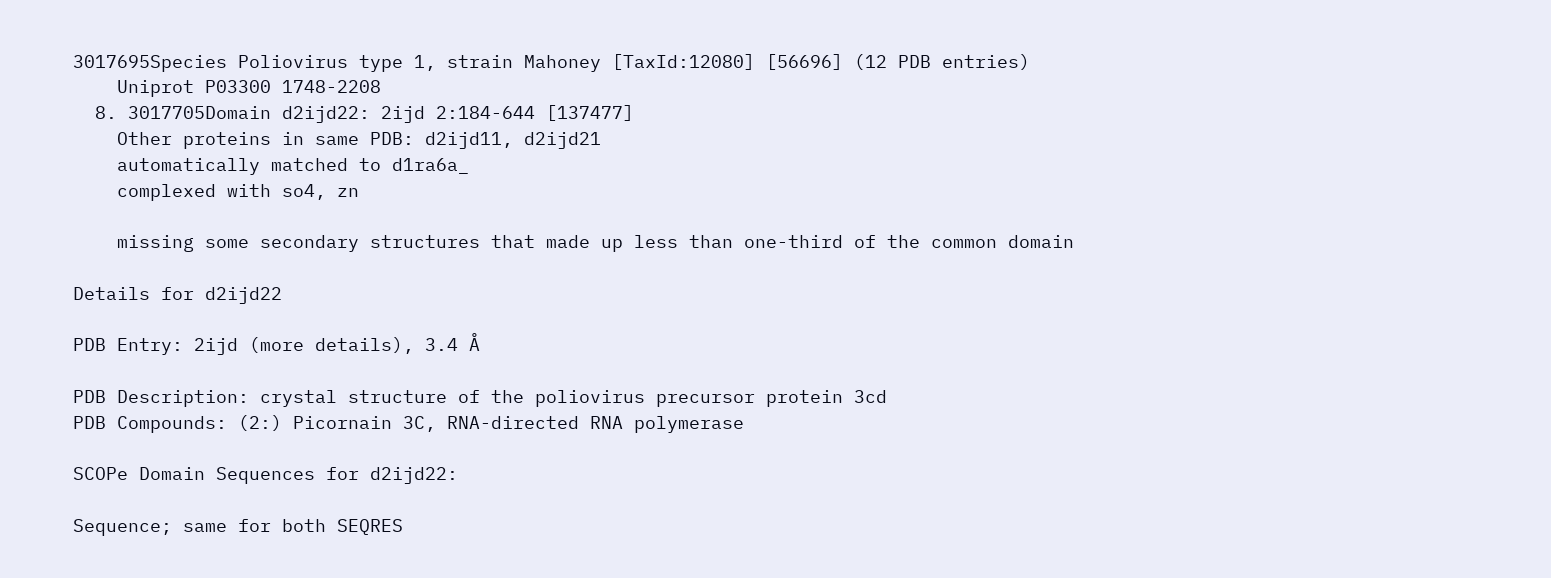3017695Species Poliovirus type 1, strain Mahoney [TaxId:12080] [56696] (12 PDB entries)
    Uniprot P03300 1748-2208
  8. 3017705Domain d2ijd22: 2ijd 2:184-644 [137477]
    Other proteins in same PDB: d2ijd11, d2ijd21
    automatically matched to d1ra6a_
    complexed with so4, zn

    missing some secondary structures that made up less than one-third of the common domain

Details for d2ijd22

PDB Entry: 2ijd (more details), 3.4 Å

PDB Description: crystal structure of the poliovirus precursor protein 3cd
PDB Compounds: (2:) Picornain 3C, RNA-directed RNA polymerase

SCOPe Domain Sequences for d2ijd22:

Sequence; same for both SEQRES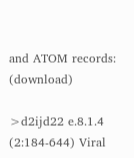and ATOM records: (download)

>d2ijd22 e.8.1.4 (2:184-644) Viral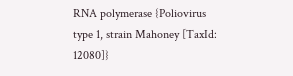RNA polymerase {Poliovirus type 1, strain Mahoney [TaxId: 12080]}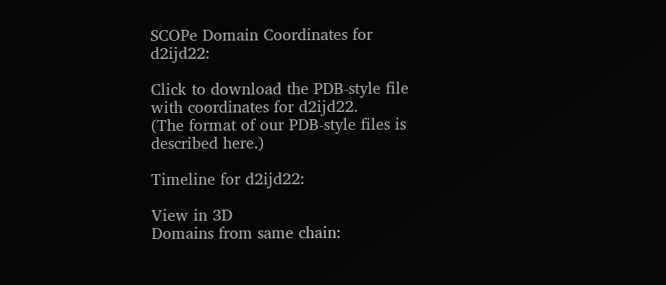SCOPe Domain Coordinates for d2ijd22:

Click to download the PDB-style file with coordinates for d2ijd22.
(The format of our PDB-style files is described here.)

Timeline for d2ijd22:

View in 3D
Domains from same chain: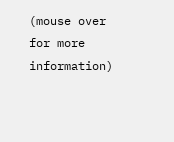(mouse over for more information)